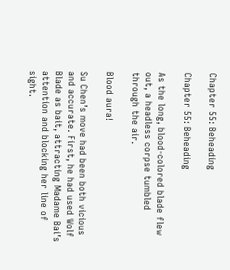Chapter 55: Beheading

Chapter 55: Beheading

As the long, blood-colored blade flew out, a headless corpse tumbled through the air.

Blood aura!

Su Chen’s move had been both vicious and accurate. First, he had used Wolf Blade as bait, attracting Madame Bai’s attention and blocking her line of sight.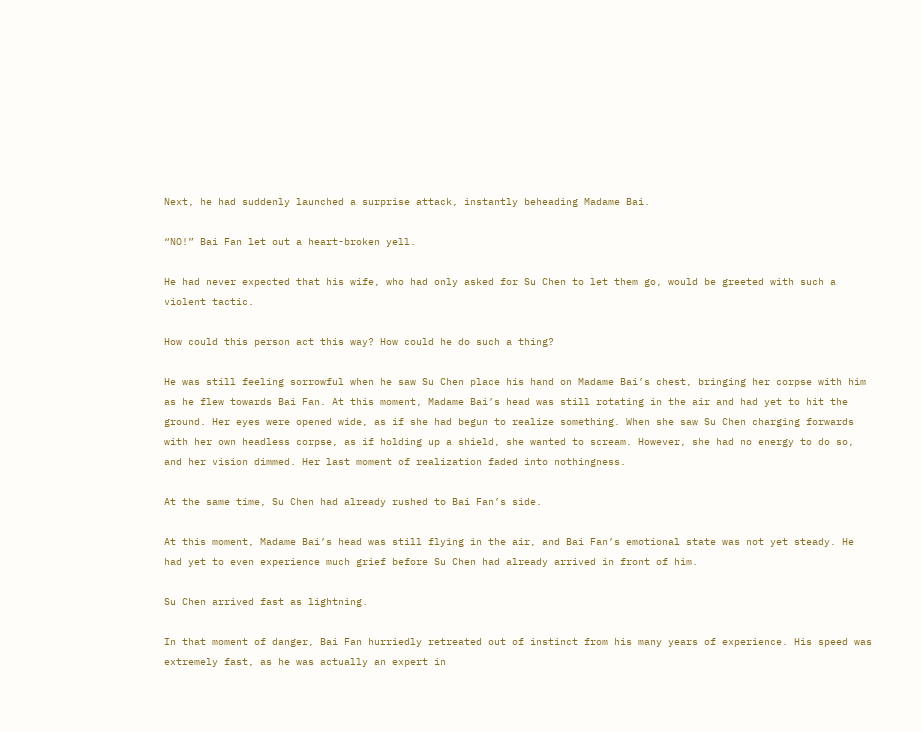Next, he had suddenly launched a surprise attack, instantly beheading Madame Bai.

“NO!” Bai Fan let out a heart-broken yell.

He had never expected that his wife, who had only asked for Su Chen to let them go, would be greeted with such a violent tactic.

How could this person act this way? How could he do such a thing?

He was still feeling sorrowful when he saw Su Chen place his hand on Madame Bai’s chest, bringing her corpse with him as he flew towards Bai Fan. At this moment, Madame Bai’s head was still rotating in the air and had yet to hit the ground. Her eyes were opened wide, as if she had begun to realize something. When she saw Su Chen charging forwards with her own headless corpse, as if holding up a shield, she wanted to scream. However, she had no energy to do so, and her vision dimmed. Her last moment of realization faded into nothingness.

At the same time, Su Chen had already rushed to Bai Fan’s side.

At this moment, Madame Bai’s head was still flying in the air, and Bai Fan’s emotional state was not yet steady. He had yet to even experience much grief before Su Chen had already arrived in front of him.

Su Chen arrived fast as lightning.

In that moment of danger, Bai Fan hurriedly retreated out of instinct from his many years of experience. His speed was extremely fast, as he was actually an expert in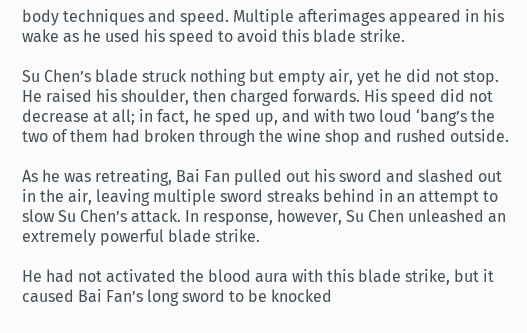body techniques and speed. Multiple afterimages appeared in his wake as he used his speed to avoid this blade strike.

Su Chen’s blade struck nothing but empty air, yet he did not stop. He raised his shoulder, then charged forwards. His speed did not decrease at all; in fact, he sped up, and with two loud ‘bang’s the two of them had broken through the wine shop and rushed outside.

As he was retreating, Bai Fan pulled out his sword and slashed out in the air, leaving multiple sword streaks behind in an attempt to slow Su Chen’s attack. In response, however, Su Chen unleashed an extremely powerful blade strike.

He had not activated the blood aura with this blade strike, but it caused Bai Fan’s long sword to be knocked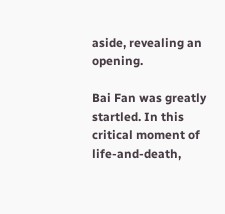aside, revealing an opening.

Bai Fan was greatly startled. In this critical moment of life-and-death,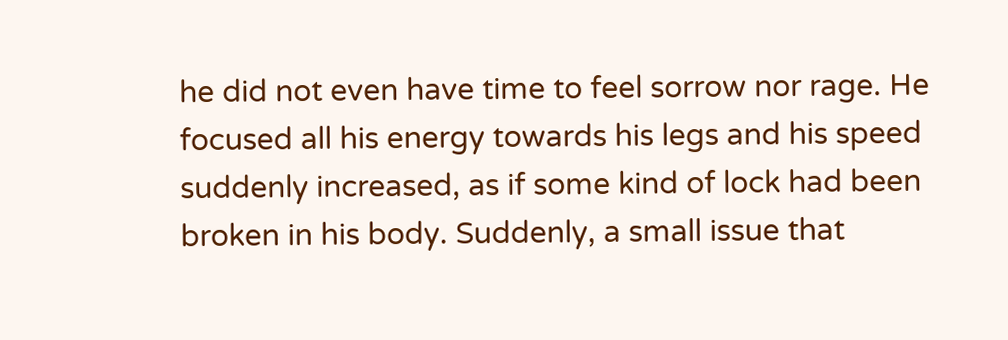he did not even have time to feel sorrow nor rage. He focused all his energy towards his legs and his speed suddenly increased, as if some kind of lock had been broken in his body. Suddenly, a small issue that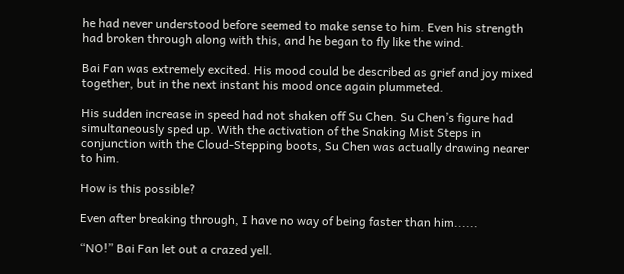he had never understood before seemed to make sense to him. Even his strength had broken through along with this, and he began to fly like the wind.

Bai Fan was extremely excited. His mood could be described as grief and joy mixed together, but in the next instant his mood once again plummeted.

His sudden increase in speed had not shaken off Su Chen. Su Chen’s figure had simultaneously sped up. With the activation of the Snaking Mist Steps in conjunction with the Cloud-Stepping boots, Su Chen was actually drawing nearer to him.

How is this possible?

Even after breaking through, I have no way of being faster than him......

“NO!” Bai Fan let out a crazed yell.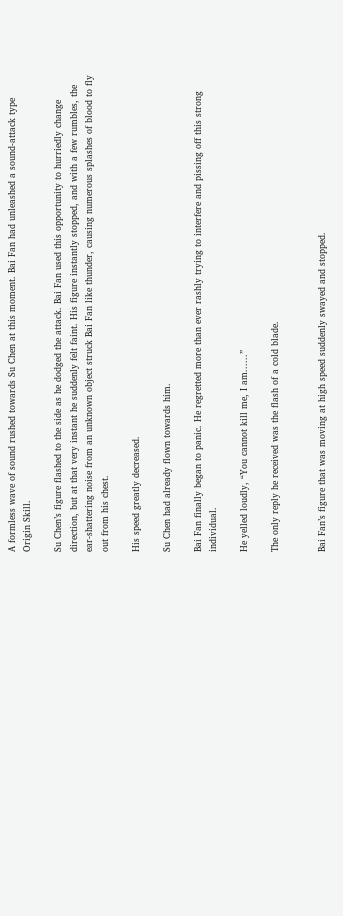A formless wave of sound rushed towards Su Chen at this moment. Bai Fan had unleashed a sound-attack type Origin Skill.

Su Chen’s figure flashed to the side as he dodged the attack. Bai Fan used this opportunity to hurriedly change direction, but at that very instant he suddenly felt faint. His figure instantly stopped, and with a few rumbles, the ear-shattering noise from an unknown object struck Bai Fan like thunder, causing numerous splashes of blood to fly out from his chest.

His speed greatly decreased.

Su Chen had already flown towards him.

Bai Fan finally began to panic. He regretted more than ever rashly trying to interfere and pissing off this strong individual.

He yelled loudly, “You cannot kill me, I am......”

The only reply he received was the flash of a cold blade.


Bai Fan’s figure that was moving at high speed suddenly swayed and stopped.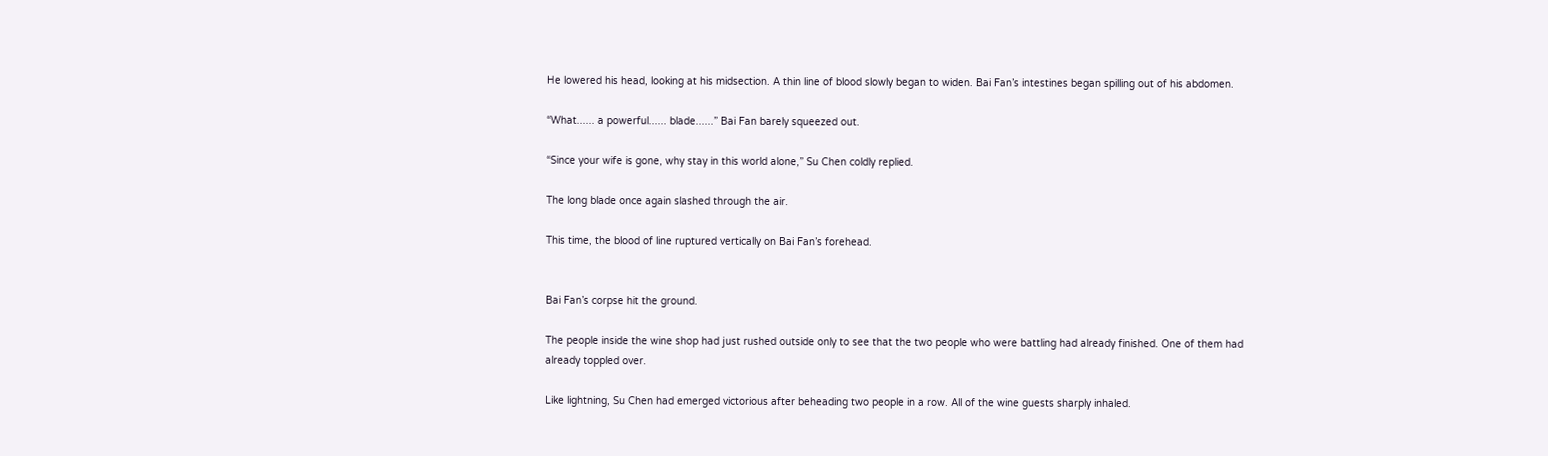He lowered his head, looking at his midsection. A thin line of blood slowly began to widen. Bai Fan’s intestines began spilling out of his abdomen.

“What...... a powerful...... blade......” Bai Fan barely squeezed out.

“Since your wife is gone, why stay in this world alone,” Su Chen coldly replied.

The long blade once again slashed through the air.

This time, the blood of line ruptured vertically on Bai Fan’s forehead.


Bai Fan’s corpse hit the ground.

The people inside the wine shop had just rushed outside only to see that the two people who were battling had already finished. One of them had already toppled over.

Like lightning, Su Chen had emerged victorious after beheading two people in a row. All of the wine guests sharply inhaled.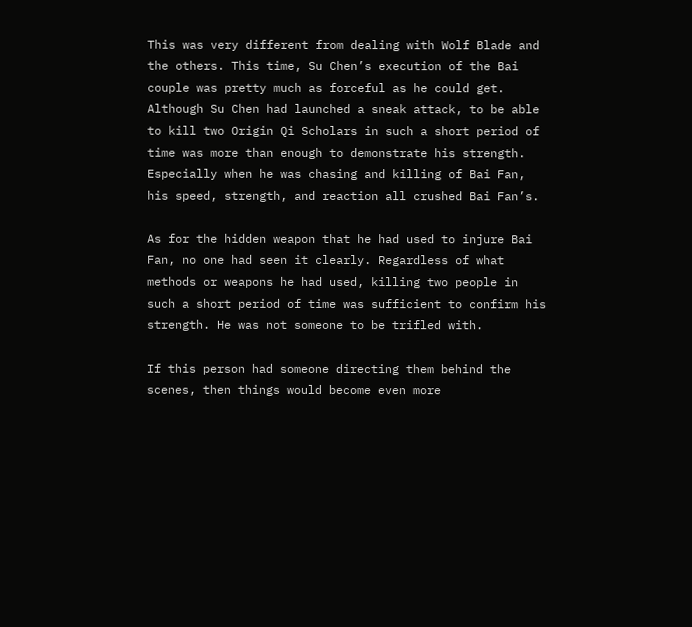This was very different from dealing with Wolf Blade and the others. This time, Su Chen’s execution of the Bai couple was pretty much as forceful as he could get. Although Su Chen had launched a sneak attack, to be able to kill two Origin Qi Scholars in such a short period of time was more than enough to demonstrate his strength. Especially when he was chasing and killing of Bai Fan, his speed, strength, and reaction all crushed Bai Fan’s.

As for the hidden weapon that he had used to injure Bai Fan, no one had seen it clearly. Regardless of what methods or weapons he had used, killing two people in such a short period of time was sufficient to confirm his strength. He was not someone to be trifled with.

If this person had someone directing them behind the scenes, then things would become even more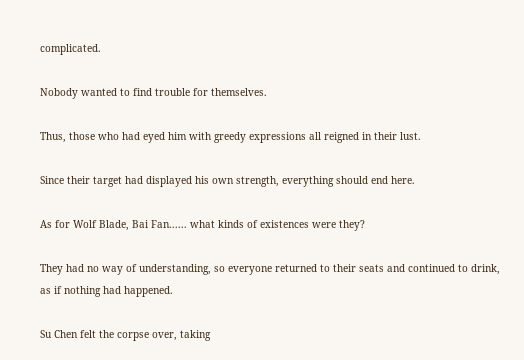complicated.

Nobody wanted to find trouble for themselves.

Thus, those who had eyed him with greedy expressions all reigned in their lust.

Since their target had displayed his own strength, everything should end here.

As for Wolf Blade, Bai Fan...... what kinds of existences were they?

They had no way of understanding, so everyone returned to their seats and continued to drink, as if nothing had happened.

Su Chen felt the corpse over, taking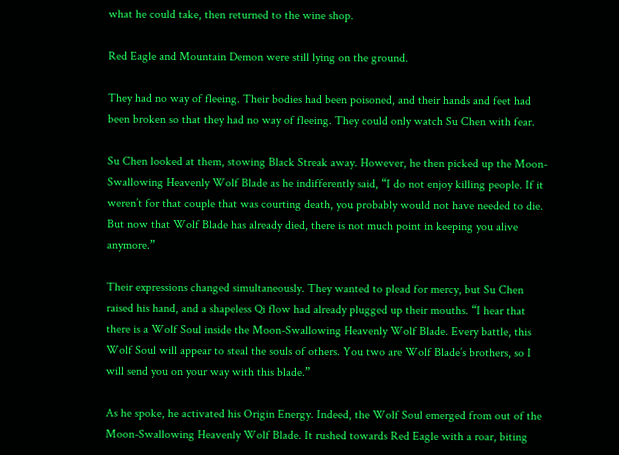what he could take, then returned to the wine shop.

Red Eagle and Mountain Demon were still lying on the ground.

They had no way of fleeing. Their bodies had been poisoned, and their hands and feet had been broken so that they had no way of fleeing. They could only watch Su Chen with fear.

Su Chen looked at them, stowing Black Streak away. However, he then picked up the Moon-Swallowing Heavenly Wolf Blade as he indifferently said, “I do not enjoy killing people. If it weren’t for that couple that was courting death, you probably would not have needed to die. But now that Wolf Blade has already died, there is not much point in keeping you alive anymore.”

Their expressions changed simultaneously. They wanted to plead for mercy, but Su Chen raised his hand, and a shapeless Qi flow had already plugged up their mouths. “I hear that there is a Wolf Soul inside the Moon-Swallowing Heavenly Wolf Blade. Every battle, this Wolf Soul will appear to steal the souls of others. You two are Wolf Blade’s brothers, so I will send you on your way with this blade.”

As he spoke, he activated his Origin Energy. Indeed, the Wolf Soul emerged from out of the Moon-Swallowing Heavenly Wolf Blade. It rushed towards Red Eagle with a roar, biting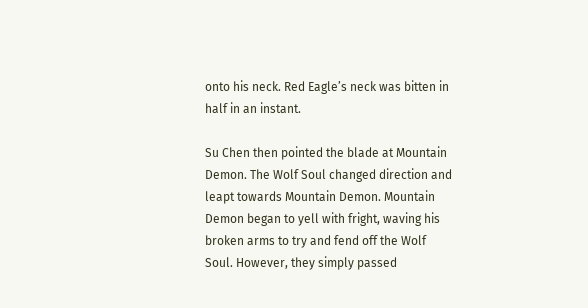onto his neck. Red Eagle’s neck was bitten in half in an instant.

Su Chen then pointed the blade at Mountain Demon. The Wolf Soul changed direction and leapt towards Mountain Demon. Mountain Demon began to yell with fright, waving his broken arms to try and fend off the Wolf Soul. However, they simply passed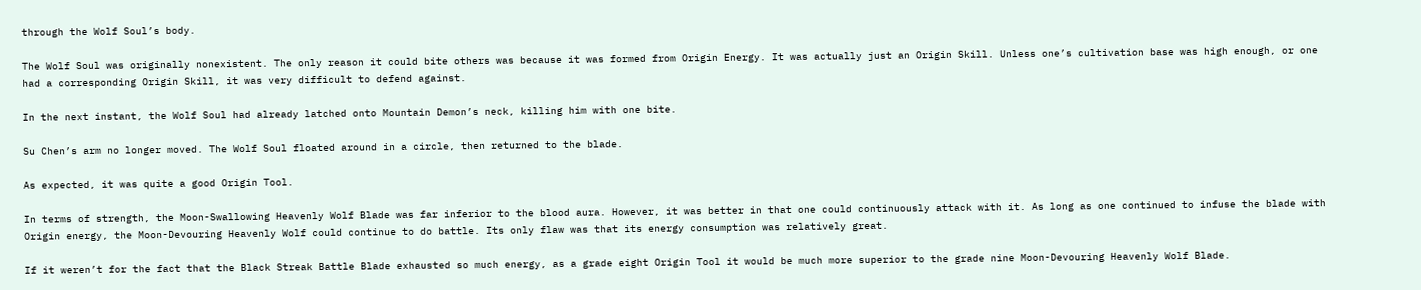through the Wolf Soul’s body.

The Wolf Soul was originally nonexistent. The only reason it could bite others was because it was formed from Origin Energy. It was actually just an Origin Skill. Unless one’s cultivation base was high enough, or one had a corresponding Origin Skill, it was very difficult to defend against.

In the next instant, the Wolf Soul had already latched onto Mountain Demon’s neck, killing him with one bite.

Su Chen’s arm no longer moved. The Wolf Soul floated around in a circle, then returned to the blade.

As expected, it was quite a good Origin Tool.

In terms of strength, the Moon-Swallowing Heavenly Wolf Blade was far inferior to the blood aura. However, it was better in that one could continuously attack with it. As long as one continued to infuse the blade with Origin energy, the Moon-Devouring Heavenly Wolf could continue to do battle. Its only flaw was that its energy consumption was relatively great.

If it weren’t for the fact that the Black Streak Battle Blade exhausted so much energy, as a grade eight Origin Tool it would be much more superior to the grade nine Moon-Devouring Heavenly Wolf Blade.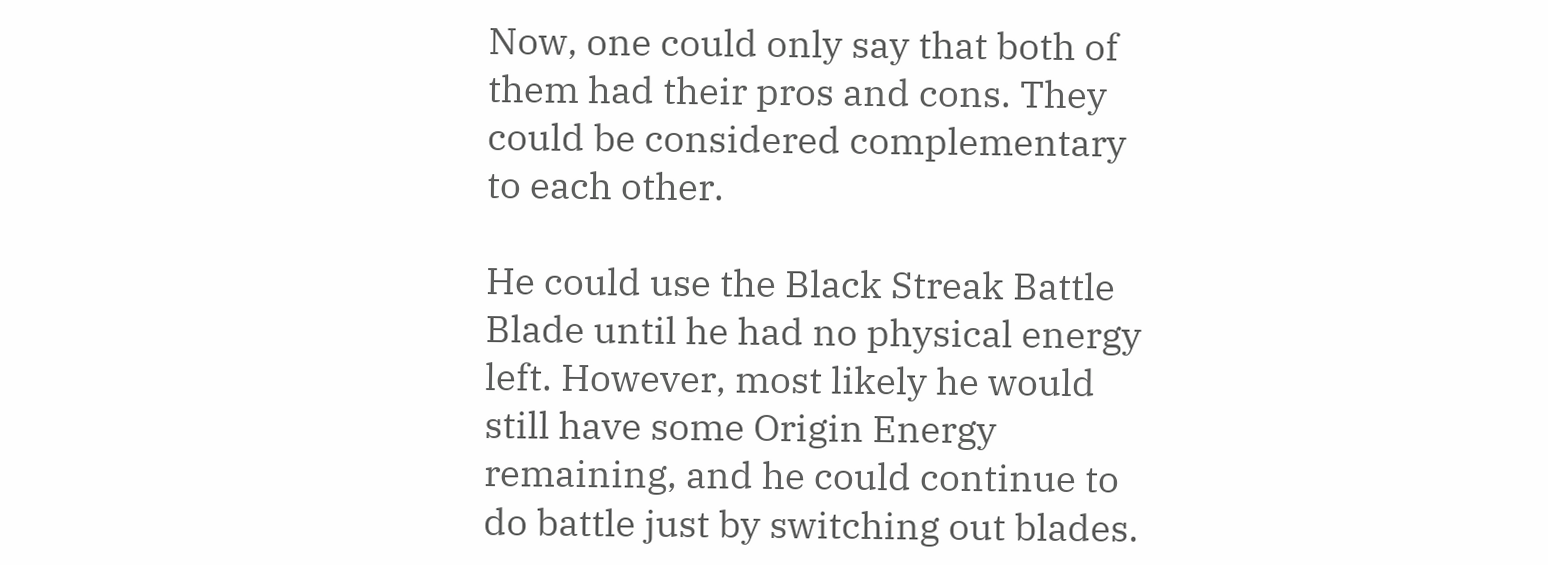Now, one could only say that both of them had their pros and cons. They could be considered complementary to each other.

He could use the Black Streak Battle Blade until he had no physical energy left. However, most likely he would still have some Origin Energy remaining, and he could continue to do battle just by switching out blades.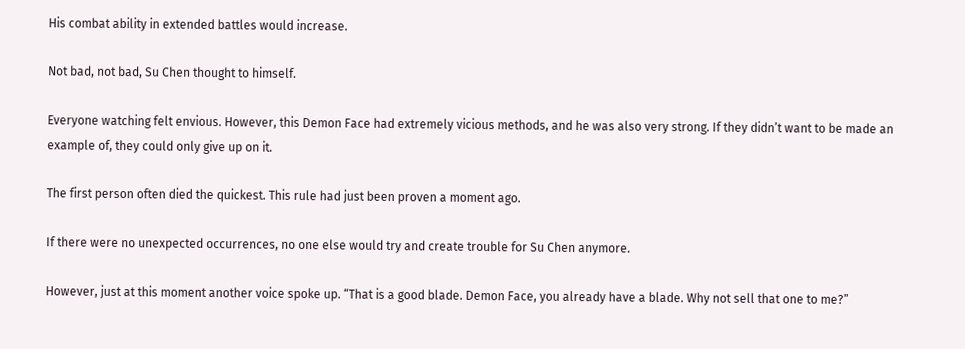His combat ability in extended battles would increase.

Not bad, not bad, Su Chen thought to himself.

Everyone watching felt envious. However, this Demon Face had extremely vicious methods, and he was also very strong. If they didn’t want to be made an example of, they could only give up on it.

The first person often died the quickest. This rule had just been proven a moment ago.

If there were no unexpected occurrences, no one else would try and create trouble for Su Chen anymore.

However, just at this moment another voice spoke up. “That is a good blade. Demon Face, you already have a blade. Why not sell that one to me?”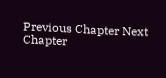Previous Chapter Next Chapter